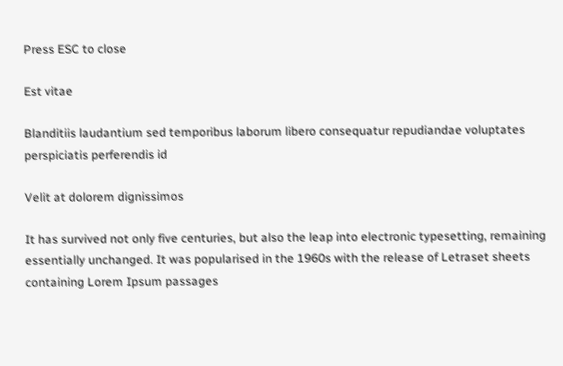Press ESC to close

Est vitae

Blanditiis laudantium sed temporibus laborum libero consequatur repudiandae voluptates perspiciatis perferendis id

Velit at dolorem dignissimos

It has survived not only five centuries, but also the leap into electronic typesetting, remaining essentially unchanged. It was popularised in the 1960s with the release of Letraset sheets containing Lorem Ipsum passages